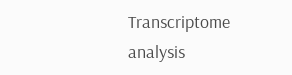Transcriptome analysis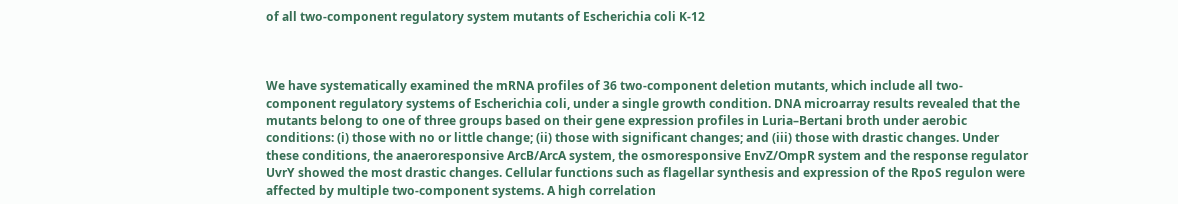of all two-component regulatory system mutants of Escherichia coli K-12



We have systematically examined the mRNA profiles of 36 two-component deletion mutants, which include all two-component regulatory systems of Escherichia coli, under a single growth condition. DNA microarray results revealed that the mutants belong to one of three groups based on their gene expression profiles in Luria–Bertani broth under aerobic conditions: (i) those with no or little change; (ii) those with significant changes; and (iii) those with drastic changes. Under these conditions, the anaeroresponsive ArcB/ArcA system, the osmoresponsive EnvZ/OmpR system and the response regulator UvrY showed the most drastic changes. Cellular functions such as flagellar synthesis and expression of the RpoS regulon were affected by multiple two-component systems. A high correlation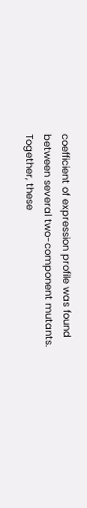coefficient of expression profile was found between several two-component mutants. Together, these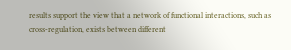results support the view that a network of functional interactions, such as cross-regulation, exists between different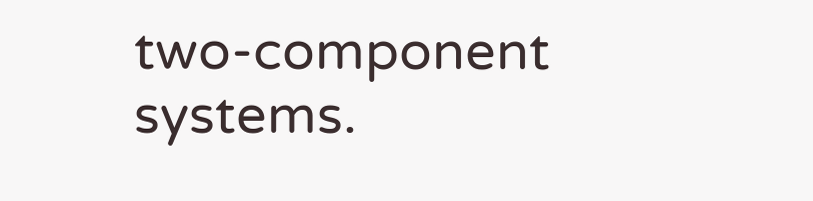two-component systems.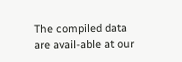The compiled data are avail-able at our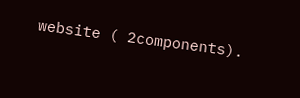website ( 2components).